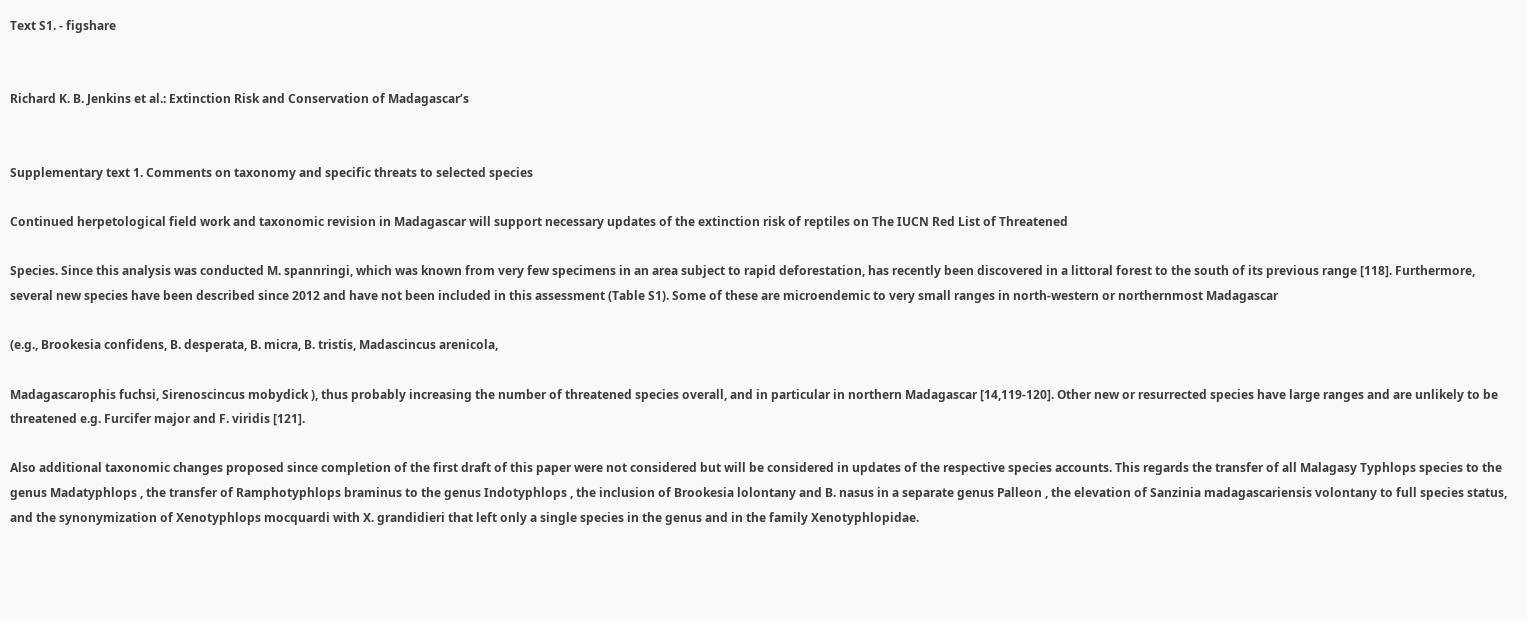Text S1. - figshare


Richard K. B. Jenkins et al.: Extinction Risk and Conservation of Madagascar’s


Supplementary text 1. Comments on taxonomy and specific threats to selected species

Continued herpetological field work and taxonomic revision in Madagascar will support necessary updates of the extinction risk of reptiles on The IUCN Red List of Threatened

Species. Since this analysis was conducted M. spannringi, which was known from very few specimens in an area subject to rapid deforestation, has recently been discovered in a littoral forest to the south of its previous range [118]. Furthermore, several new species have been described since 2012 and have not been included in this assessment (Table S1). Some of these are microendemic to very small ranges in north-western or northernmost Madagascar

(e.g., Brookesia confidens, B. desperata, B. micra, B. tristis, Madascincus arenicola,

Madagascarophis fuchsi, Sirenoscincus mobydick ), thus probably increasing the number of threatened species overall, and in particular in northern Madagascar [14,119-120]. Other new or resurrected species have large ranges and are unlikely to be threatened e.g. Furcifer major and F. viridis [121].

Also additional taxonomic changes proposed since completion of the first draft of this paper were not considered but will be considered in updates of the respective species accounts. This regards the transfer of all Malagasy Typhlops species to the genus Madatyphlops , the transfer of Ramphotyphlops braminus to the genus Indotyphlops , the inclusion of Brookesia lolontany and B. nasus in a separate genus Palleon , the elevation of Sanzinia madagascariensis volontany to full species status, and the synonymization of Xenotyphlops mocquardi with X. grandidieri that left only a single species in the genus and in the family Xenotyphlopidae.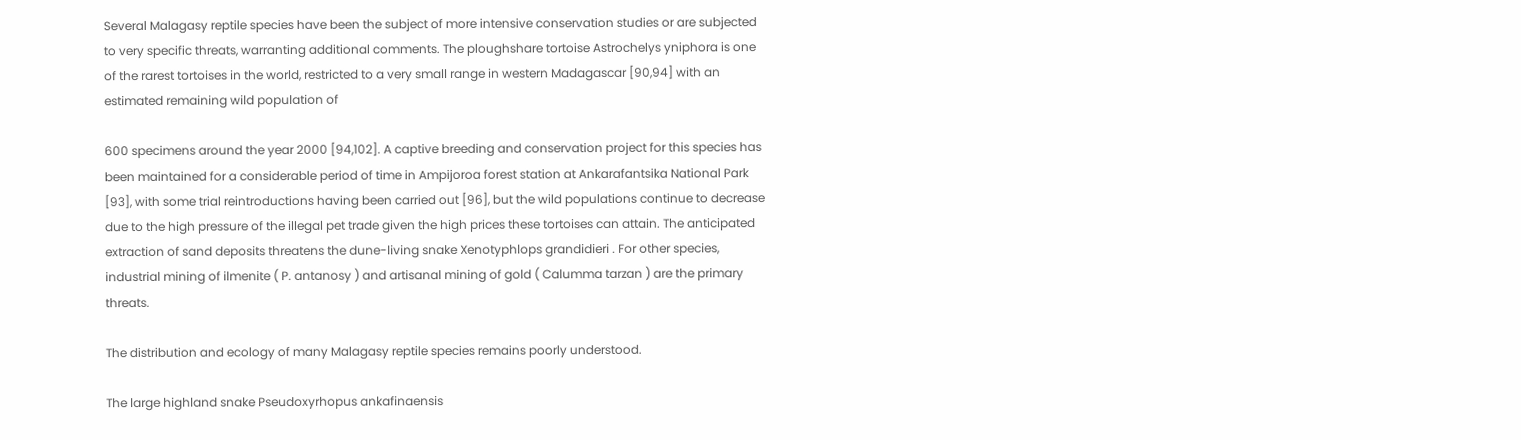Several Malagasy reptile species have been the subject of more intensive conservation studies or are subjected to very specific threats, warranting additional comments. The ploughshare tortoise Astrochelys yniphora is one of the rarest tortoises in the world, restricted to a very small range in western Madagascar [90,94] with an estimated remaining wild population of

600 specimens around the year 2000 [94,102]. A captive breeding and conservation project for this species has been maintained for a considerable period of time in Ampijoroa forest station at Ankarafantsika National Park [93], with some trial reintroductions having been carried out [96], but the wild populations continue to decrease due to the high pressure of the illegal pet trade given the high prices these tortoises can attain. The anticipated extraction of sand deposits threatens the dune-living snake Xenotyphlops grandidieri . For other species, industrial mining of ilmenite ( P. antanosy ) and artisanal mining of gold ( Calumma tarzan ) are the primary threats.

The distribution and ecology of many Malagasy reptile species remains poorly understood.

The large highland snake Pseudoxyrhopus ankafinaensis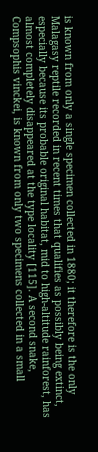is known from only a single specimen collected in 1880; it therefore is the only Malagasy reptile recorded in recent times that qualifies as possibly being extinct, especially because its probable original habitat, mid to high-altitude rainforest, has almost completely disappeared at the type locality [115]. A second snake, Compsophis vinckei, is known from only two specimens collected in a small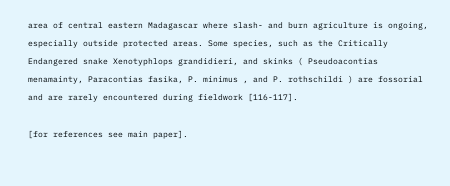area of central eastern Madagascar where slash- and burn agriculture is ongoing, especially outside protected areas. Some species, such as the Critically Endangered snake Xenotyphlops grandidieri, and skinks ( Pseudoacontias menamainty, Paracontias fasika, P. minimus , and P. rothschildi ) are fossorial and are rarely encountered during fieldwork [116-117].

[for references see main paper].